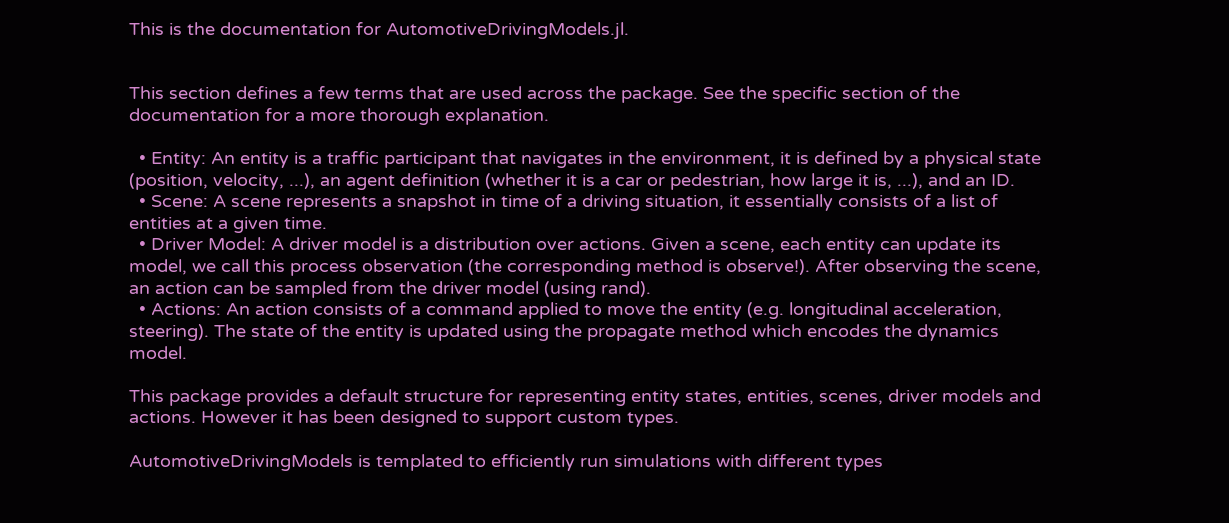This is the documentation for AutomotiveDrivingModels.jl.


This section defines a few terms that are used across the package. See the specific section of the documentation for a more thorough explanation.

  • Entity: An entity is a traffic participant that navigates in the environment, it is defined by a physical state (position, velocity, ...), an agent definition (whether it is a car or pedestrian, how large it is, ...), and an ID.
  • Scene: A scene represents a snapshot in time of a driving situation, it essentially consists of a list of entities at a given time.
  • Driver Model: A driver model is a distribution over actions. Given a scene, each entity can update its model, we call this process observation (the corresponding method is observe!). After observing the scene, an action can be sampled from the driver model (using rand).
  • Actions: An action consists of a command applied to move the entity (e.g. longitudinal acceleration, steering). The state of the entity is updated using the propagate method which encodes the dynamics model.

This package provides a default structure for representing entity states, entities, scenes, driver models and actions. However it has been designed to support custom types.

AutomotiveDrivingModels is templated to efficiently run simulations with different types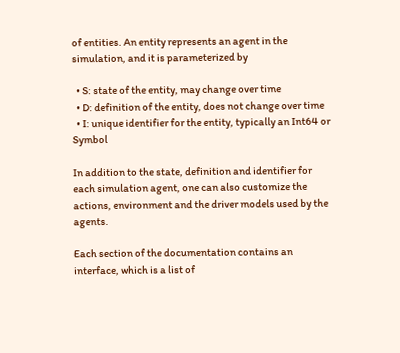of entities. An entity represents an agent in the simulation, and it is parameterized by

  • S: state of the entity, may change over time
  • D: definition of the entity, does not change over time
  • I: unique identifier for the entity, typically an Int64 or Symbol

In addition to the state, definition and identifier for each simulation agent, one can also customize the actions, environment and the driver models used by the agents.

Each section of the documentation contains an interface, which is a list of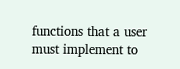functions that a user must implement to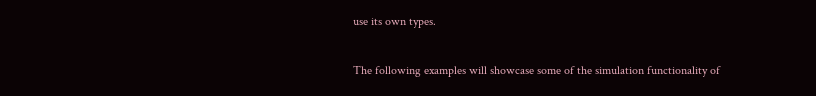use its own types.


The following examples will showcase some of the simulation functionality of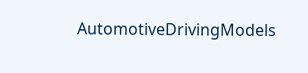AutomotiveDrivingModels